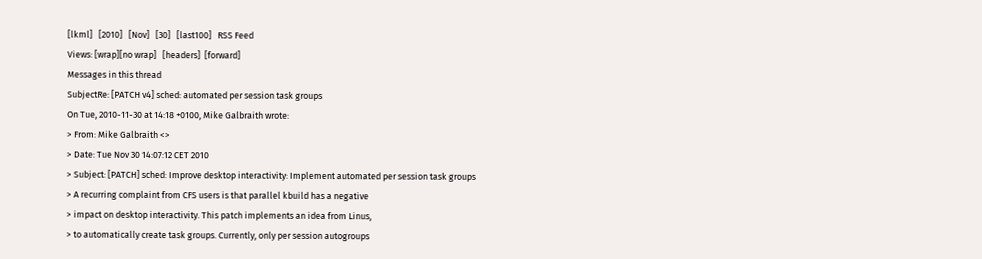[lkml]   [2010]   [Nov]   [30]   [last100]   RSS Feed
Views: [wrap][no wrap]   [headers]  [forward]
Messages in this thread
SubjectRe: [PATCH v4] sched: automated per session task groups
On Tue, 2010-11-30 at 14:18 +0100, Mike Galbraith wrote:
> From: Mike Galbraith <>
> Date: Tue Nov 30 14:07:12 CET 2010
> Subject: [PATCH] sched: Improve desktop interactivity: Implement automated per session task groups
> A recurring complaint from CFS users is that parallel kbuild has a negative
> impact on desktop interactivity. This patch implements an idea from Linus,
> to automatically create task groups. Currently, only per session autogroups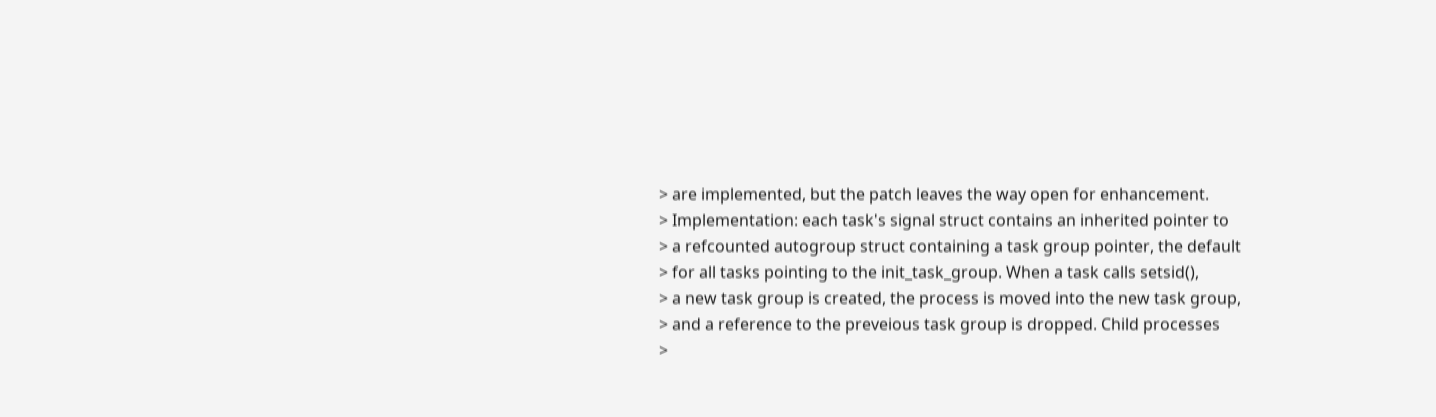> are implemented, but the patch leaves the way open for enhancement.
> Implementation: each task's signal struct contains an inherited pointer to
> a refcounted autogroup struct containing a task group pointer, the default
> for all tasks pointing to the init_task_group. When a task calls setsid(),
> a new task group is created, the process is moved into the new task group,
> and a reference to the preveious task group is dropped. Child processes
>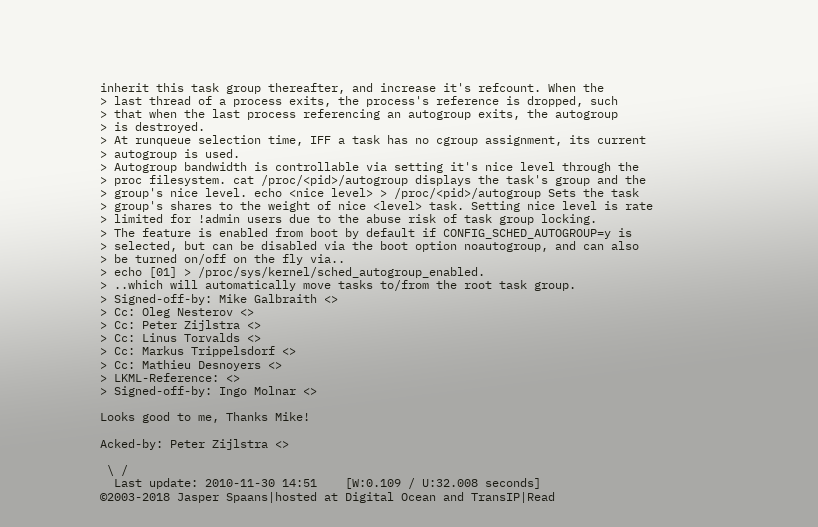inherit this task group thereafter, and increase it's refcount. When the
> last thread of a process exits, the process's reference is dropped, such
> that when the last process referencing an autogroup exits, the autogroup
> is destroyed.
> At runqueue selection time, IFF a task has no cgroup assignment, its current
> autogroup is used.
> Autogroup bandwidth is controllable via setting it's nice level through the
> proc filesystem. cat /proc/<pid>/autogroup displays the task's group and the
> group's nice level. echo <nice level> > /proc/<pid>/autogroup Sets the task
> group's shares to the weight of nice <level> task. Setting nice level is rate
> limited for !admin users due to the abuse risk of task group locking.
> The feature is enabled from boot by default if CONFIG_SCHED_AUTOGROUP=y is
> selected, but can be disabled via the boot option noautogroup, and can also
> be turned on/off on the fly via..
> echo [01] > /proc/sys/kernel/sched_autogroup_enabled.
> ..which will automatically move tasks to/from the root task group.
> Signed-off-by: Mike Galbraith <>
> Cc: Oleg Nesterov <>
> Cc: Peter Zijlstra <>
> Cc: Linus Torvalds <>
> Cc: Markus Trippelsdorf <>
> Cc: Mathieu Desnoyers <>
> LKML-Reference: <>
> Signed-off-by: Ingo Molnar <>

Looks good to me, Thanks Mike!

Acked-by: Peter Zijlstra <>

 \ /
  Last update: 2010-11-30 14:51    [W:0.109 / U:32.008 seconds]
©2003-2018 Jasper Spaans|hosted at Digital Ocean and TransIP|Read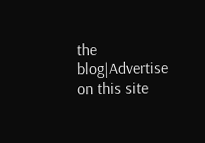the blog|Advertise on this site